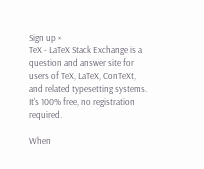Sign up ×
TeX - LaTeX Stack Exchange is a question and answer site for users of TeX, LaTeX, ConTeXt, and related typesetting systems. It's 100% free, no registration required.

When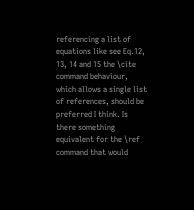referencing a list of equations like see Eq.12, 13, 14 and 15 the \cite command behaviour, which allows a single list of references, should be preferred I think. Is there something equivalent for the \ref command that would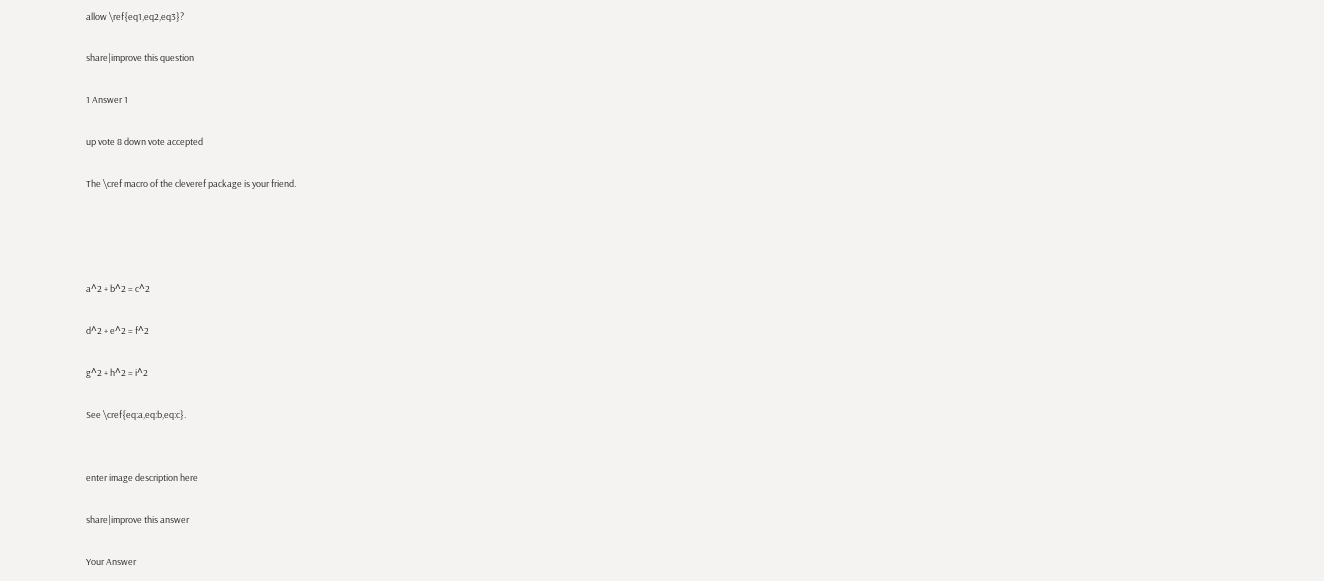allow \ref{eq1,eq2,eq3}?

share|improve this question

1 Answer 1

up vote 8 down vote accepted

The \cref macro of the cleveref package is your friend.




a^2 + b^2 = c^2

d^2 + e^2 = f^2

g^2 + h^2 = i^2

See \cref{eq:a,eq:b,eq:c}.


enter image description here

share|improve this answer

Your Answer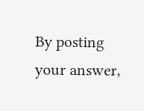By posting your answer,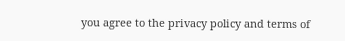you agree to the privacy policy and terms of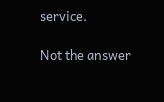service.

Not the answer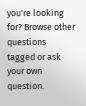you're looking for? Browse other questions tagged or ask your own question.